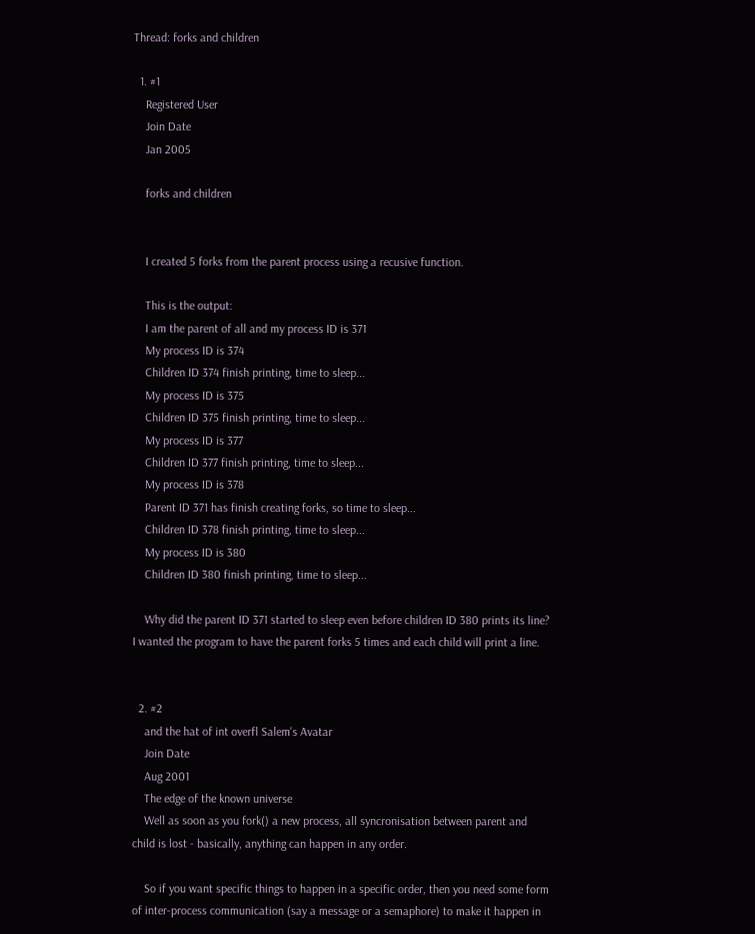Thread: forks and children

  1. #1
    Registered User
    Join Date
    Jan 2005

    forks and children


    I created 5 forks from the parent process using a recusive function.

    This is the output:
    I am the parent of all and my process ID is 371
    My process ID is 374
    Children ID 374 finish printing, time to sleep...
    My process ID is 375
    Children ID 375 finish printing, time to sleep...
    My process ID is 377
    Children ID 377 finish printing, time to sleep...
    My process ID is 378
    Parent ID 371 has finish creating forks, so time to sleep...
    Children ID 378 finish printing, time to sleep...
    My process ID is 380
    Children ID 380 finish printing, time to sleep...

    Why did the parent ID 371 started to sleep even before children ID 380 prints its line? I wanted the program to have the parent forks 5 times and each child will print a line.


  2. #2
    and the hat of int overfl Salem's Avatar
    Join Date
    Aug 2001
    The edge of the known universe
    Well as soon as you fork() a new process, all syncronisation between parent and child is lost - basically, anything can happen in any order.

    So if you want specific things to happen in a specific order, then you need some form of inter-process communication (say a message or a semaphore) to make it happen in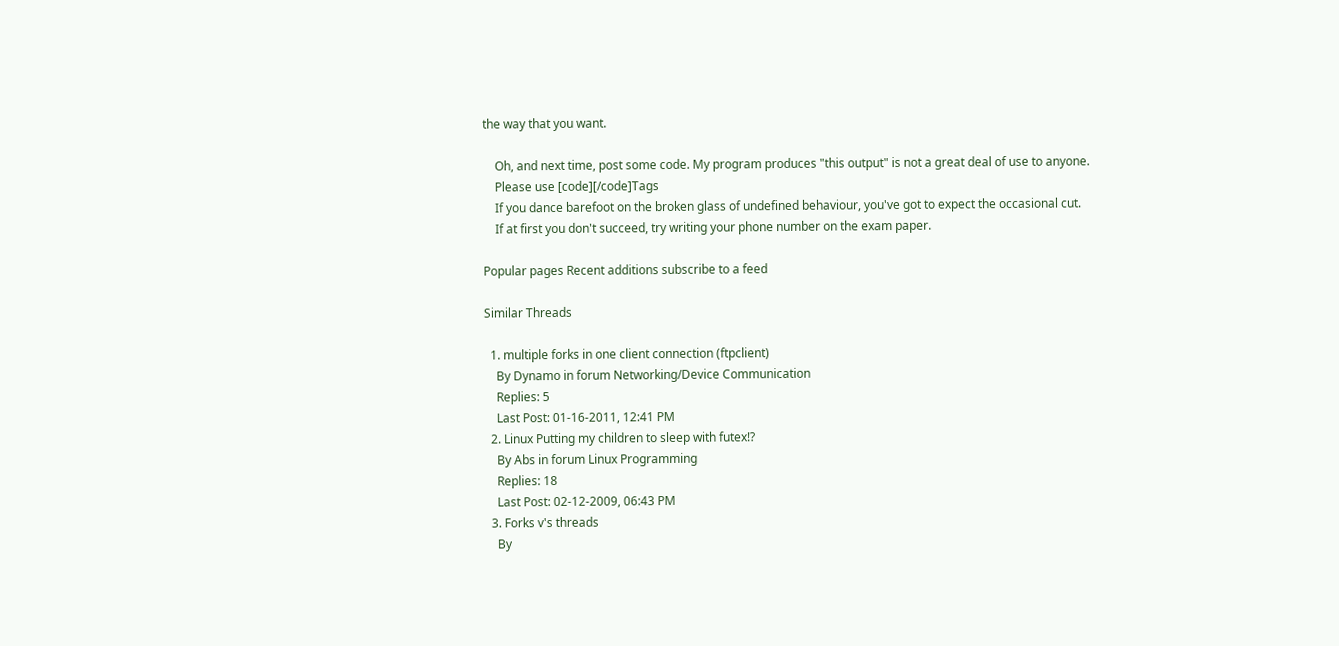the way that you want.

    Oh, and next time, post some code. My program produces "this output" is not a great deal of use to anyone.
    Please use [code][/code]Tags
    If you dance barefoot on the broken glass of undefined behaviour, you've got to expect the occasional cut.
    If at first you don't succeed, try writing your phone number on the exam paper.

Popular pages Recent additions subscribe to a feed

Similar Threads

  1. multiple forks in one client connection (ftpclient)
    By Dynamo in forum Networking/Device Communication
    Replies: 5
    Last Post: 01-16-2011, 12:41 PM
  2. Linux Putting my children to sleep with futex!?
    By Abs in forum Linux Programming
    Replies: 18
    Last Post: 02-12-2009, 06:43 PM
  3. Forks v's threads
    By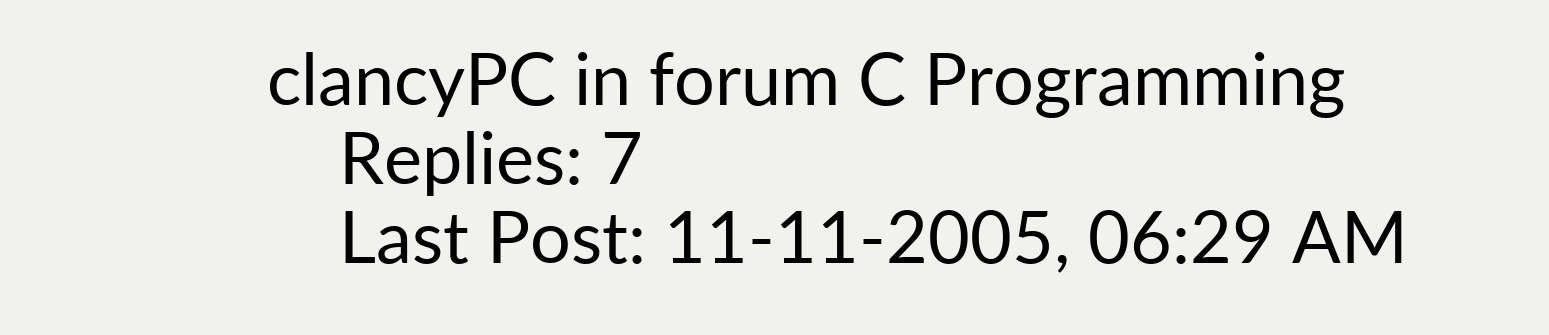clancyPC in forum C Programming
    Replies: 7
    Last Post: 11-11-2005, 06:29 AM